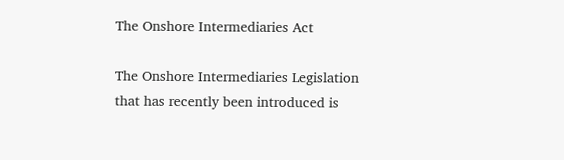The Onshore Intermediaries Act

The Onshore Intermediaries Legislation that has recently been introduced is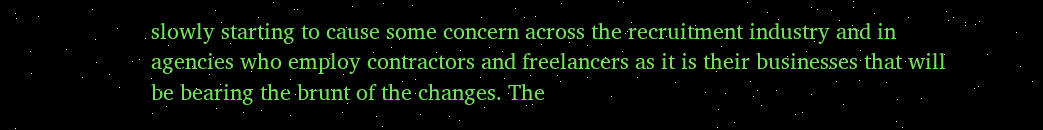slowly starting to cause some concern across the recruitment industry and in agencies who employ contractors and freelancers as it is their businesses that will be bearing the brunt of the changes. The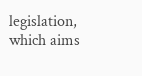legislation, which aims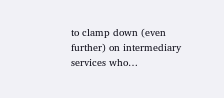to clamp down (even further) on intermediary services who…